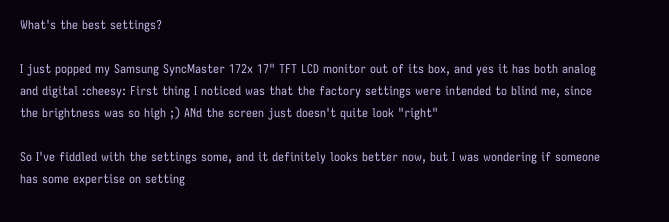What's the best settings?

I just popped my Samsung SyncMaster 172x 17" TFT LCD monitor out of its box, and yes it has both analog and digital :cheesy: First thing I noticed was that the factory settings were intended to blind me, since the brightness was so high ;) ANd the screen just doesn't quite look "right"

So I've fiddled with the settings some, and it definitely looks better now, but I was wondering if someone has some expertise on setting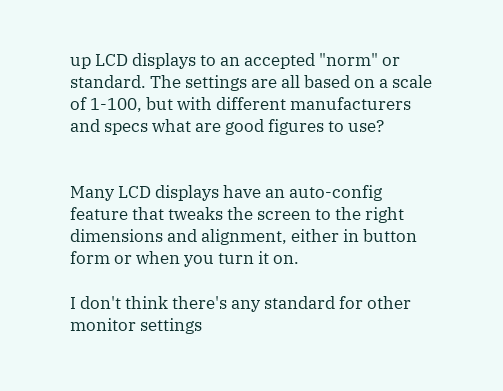up LCD displays to an accepted "norm" or standard. The settings are all based on a scale of 1-100, but with different manufacturers and specs what are good figures to use?


Many LCD displays have an auto-config feature that tweaks the screen to the right dimensions and alignment, either in button form or when you turn it on.

I don't think there's any standard for other monitor settings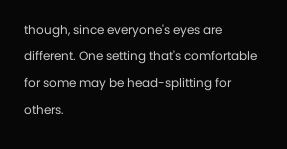though, since everyone's eyes are different. One setting that's comfortable for some may be head-splitting for others.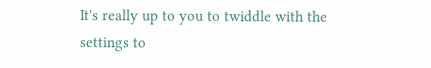It's really up to you to twiddle with the settings to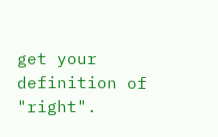get your definition of "right".